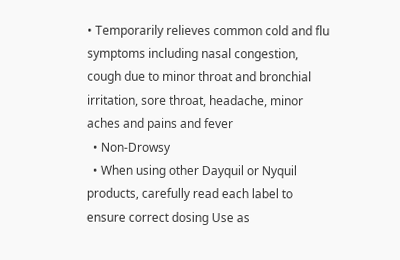• Temporarily relieves common cold and flu symptoms including nasal congestion, cough due to minor throat and bronchial irritation, sore throat, headache, minor aches and pains and fever
  • Non-Drowsy
  • When using other Dayquil or Nyquil products, carefully read each label to ensure correct dosing Use as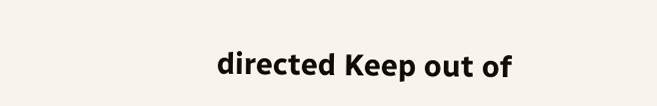directed Keep out of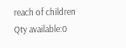reach of children
Qty available:0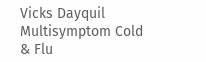Vicks Dayquil Multisymptom Cold & Flu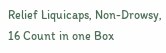Relief Liquicaps, Non-Drowsy, 16 Count in one Box